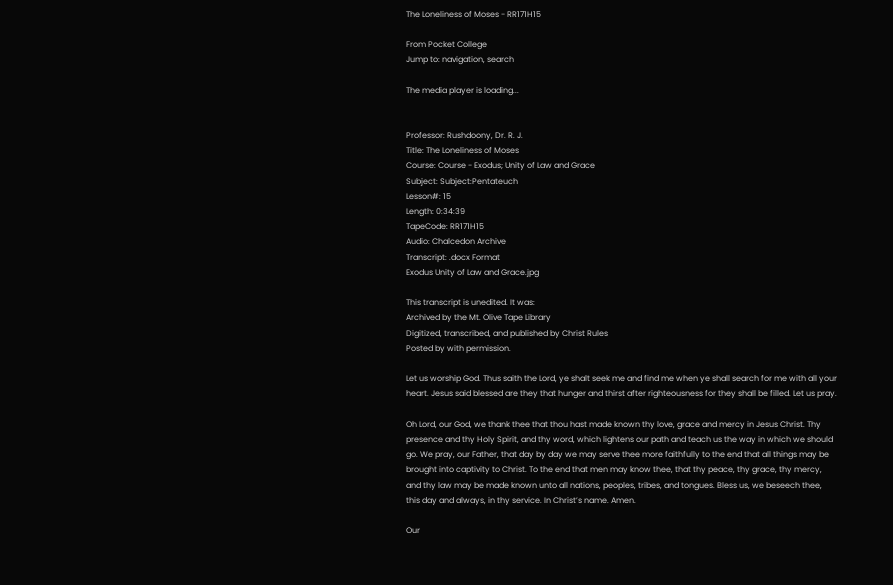The Loneliness of Moses - RR171H15

From Pocket College
Jump to: navigation, search

The media player is loading...


Professor: Rushdoony, Dr. R. J.
Title: The Loneliness of Moses
Course: Course - Exodus; Unity of Law and Grace
Subject: Subject:Pentateuch
Lesson#: 15
Length: 0:34:39
TapeCode: RR171H15
Audio: Chalcedon Archive
Transcript: .docx Format
Exodus Unity of Law and Grace.jpg

This transcript is unedited. It was:
Archived by the Mt. Olive Tape Library
Digitized, transcribed, and published by Christ Rules
Posted by with permission.

Let us worship God. Thus saith the Lord, ye shalt seek me and find me when ye shall search for me with all your heart. Jesus said blessed are they that hunger and thirst after righteousness for they shall be filled. Let us pray.

Oh Lord, our God, we thank thee that thou hast made known thy love, grace and mercy in Jesus Christ. Thy presence and thy Holy Spirit, and thy word, which lightens our path and teach us the way in which we should go. We pray, our Father, that day by day we may serve thee more faithfully to the end that all things may be brought into captivity to Christ. To the end that men may know thee, that thy peace, thy grace, thy mercy, and thy law may be made known unto all nations, peoples, tribes, and tongues. Bless us, we beseech thee, this day and always, in thy service. In Christ’s name. Amen.

Our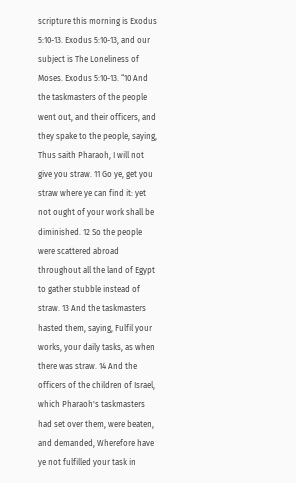scripture this morning is Exodus 5:10-13. Exodus 5:10-13, and our subject is The Loneliness of Moses. Exodus 5:10-13. “10 And the taskmasters of the people went out, and their officers, and they spake to the people, saying, Thus saith Pharaoh, I will not give you straw. 11 Go ye, get you straw where ye can find it: yet not ought of your work shall be diminished. 12 So the people were scattered abroad throughout all the land of Egypt to gather stubble instead of straw. 13 And the taskmasters hasted them, saying, Fulfil your works, your daily tasks, as when there was straw. 14 And the officers of the children of Israel, which Pharaoh's taskmasters had set over them, were beaten, and demanded, Wherefore have ye not fulfilled your task in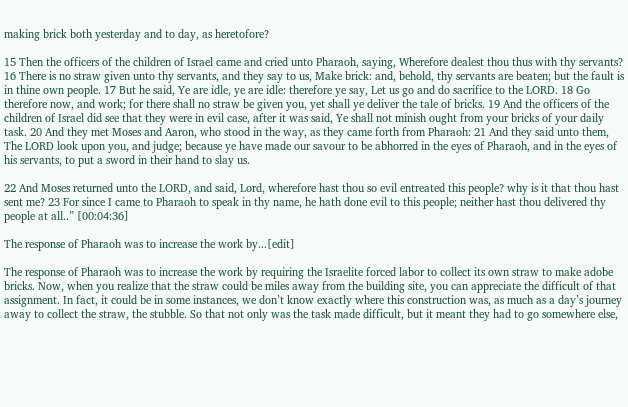making brick both yesterday and to day, as heretofore?

15 Then the officers of the children of Israel came and cried unto Pharaoh, saying, Wherefore dealest thou thus with thy servants? 16 There is no straw given unto thy servants, and they say to us, Make brick: and, behold, thy servants are beaten; but the fault is in thine own people. 17 But he said, Ye are idle, ye are idle: therefore ye say, Let us go and do sacrifice to the LORD. 18 Go therefore now, and work; for there shall no straw be given you, yet shall ye deliver the tale of bricks. 19 And the officers of the children of Israel did see that they were in evil case, after it was said, Ye shall not minish ought from your bricks of your daily task. 20 And they met Moses and Aaron, who stood in the way, as they came forth from Pharaoh: 21 And they said unto them, The LORD look upon you, and judge; because ye have made our savour to be abhorred in the eyes of Pharaoh, and in the eyes of his servants, to put a sword in their hand to slay us.

22 And Moses returned unto the LORD, and said, Lord, wherefore hast thou so evil entreated this people? why is it that thou hast sent me? 23 For since I came to Pharaoh to speak in thy name, he hath done evil to this people; neither hast thou delivered thy people at all..” [00:04:36]

The response of Pharaoh was to increase the work by...[edit]

The response of Pharaoh was to increase the work by requiring the Israelite forced labor to collect its own straw to make adobe bricks. Now, when you realize that the straw could be miles away from the building site, you can appreciate the difficult of that assignment. In fact, it could be in some instances, we don’t know exactly where this construction was, as much as a day’s journey away to collect the straw, the stubble. So that not only was the task made difficult, but it meant they had to go somewhere else,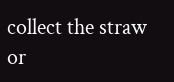collect the straw or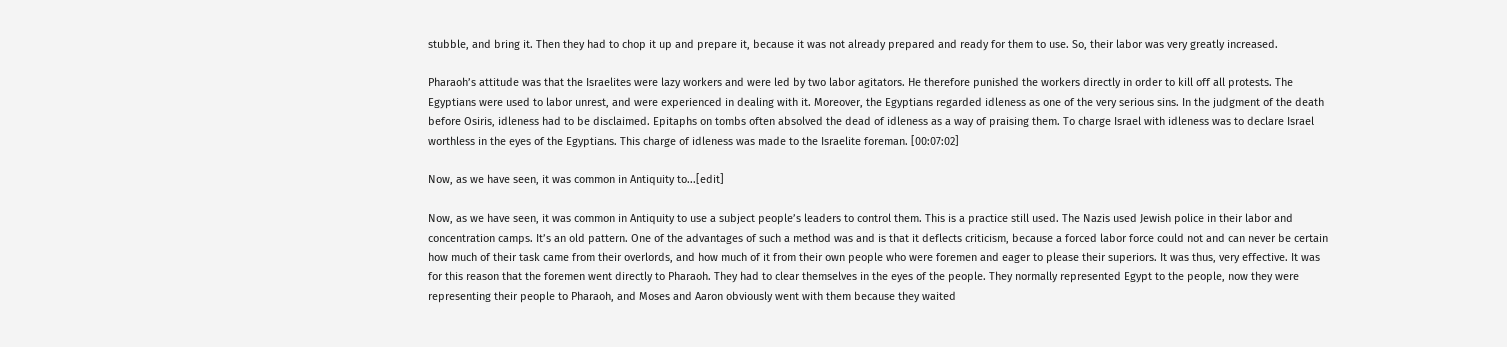stubble, and bring it. Then they had to chop it up and prepare it, because it was not already prepared and ready for them to use. So, their labor was very greatly increased.

Pharaoh’s attitude was that the Israelites were lazy workers and were led by two labor agitators. He therefore punished the workers directly in order to kill off all protests. The Egyptians were used to labor unrest, and were experienced in dealing with it. Moreover, the Egyptians regarded idleness as one of the very serious sins. In the judgment of the death before Osiris, idleness had to be disclaimed. Epitaphs on tombs often absolved the dead of idleness as a way of praising them. To charge Israel with idleness was to declare Israel worthless in the eyes of the Egyptians. This charge of idleness was made to the Israelite foreman. [00:07:02]

Now, as we have seen, it was common in Antiquity to...[edit]

Now, as we have seen, it was common in Antiquity to use a subject people’s leaders to control them. This is a practice still used. The Nazis used Jewish police in their labor and concentration camps. It’s an old pattern. One of the advantages of such a method was and is that it deflects criticism, because a forced labor force could not and can never be certain how much of their task came from their overlords, and how much of it from their own people who were foremen and eager to please their superiors. It was thus, very effective. It was for this reason that the foremen went directly to Pharaoh. They had to clear themselves in the eyes of the people. They normally represented Egypt to the people, now they were representing their people to Pharaoh, and Moses and Aaron obviously went with them because they waited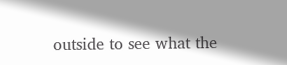outside to see what the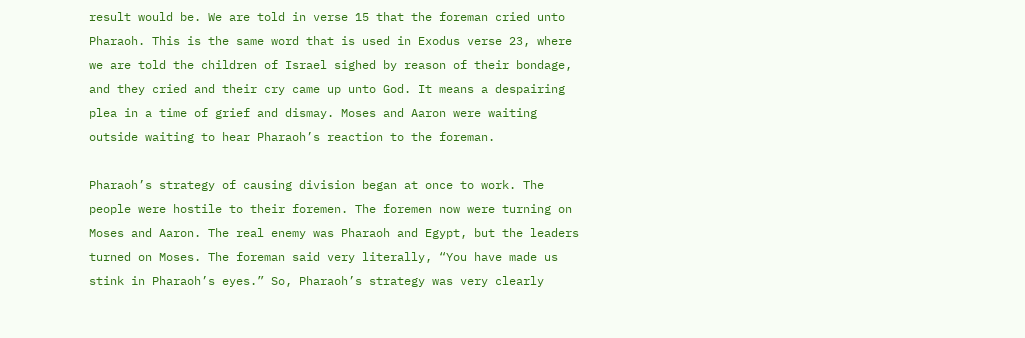result would be. We are told in verse 15 that the foreman cried unto Pharaoh. This is the same word that is used in Exodus verse 23, where we are told the children of Israel sighed by reason of their bondage, and they cried and their cry came up unto God. It means a despairing plea in a time of grief and dismay. Moses and Aaron were waiting outside waiting to hear Pharaoh’s reaction to the foreman.

Pharaoh’s strategy of causing division began at once to work. The people were hostile to their foremen. The foremen now were turning on Moses and Aaron. The real enemy was Pharaoh and Egypt, but the leaders turned on Moses. The foreman said very literally, “You have made us stink in Pharaoh’s eyes.” So, Pharaoh’s strategy was very clearly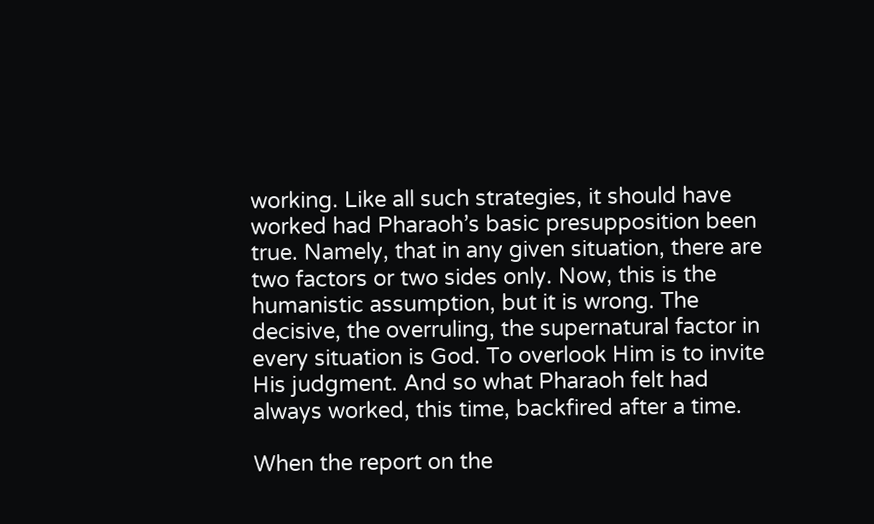working. Like all such strategies, it should have worked had Pharaoh’s basic presupposition been true. Namely, that in any given situation, there are two factors or two sides only. Now, this is the humanistic assumption, but it is wrong. The decisive, the overruling, the supernatural factor in every situation is God. To overlook Him is to invite His judgment. And so what Pharaoh felt had always worked, this time, backfired after a time.

When the report on the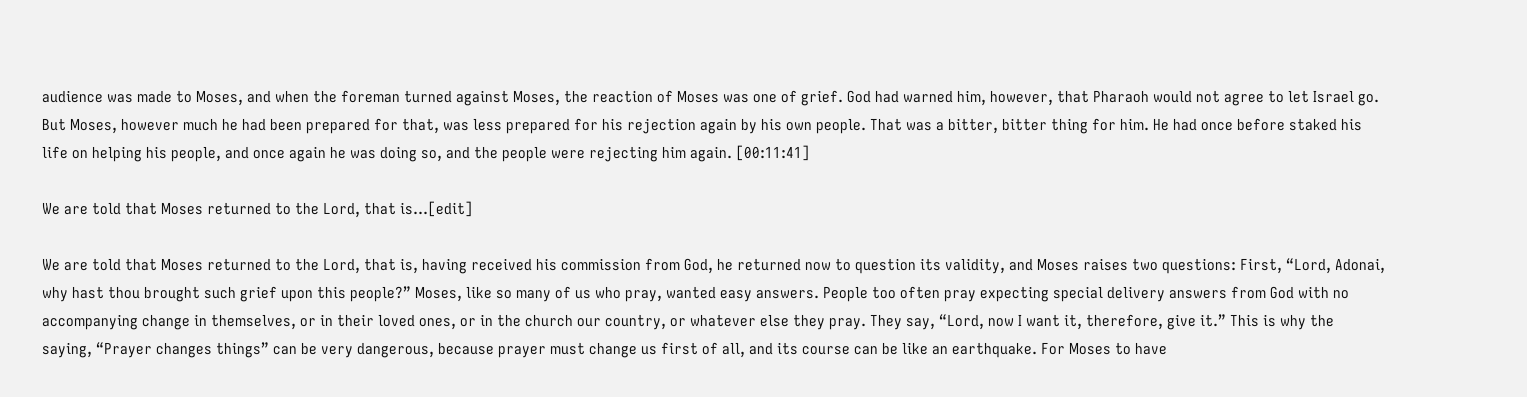audience was made to Moses, and when the foreman turned against Moses, the reaction of Moses was one of grief. God had warned him, however, that Pharaoh would not agree to let Israel go. But Moses, however much he had been prepared for that, was less prepared for his rejection again by his own people. That was a bitter, bitter thing for him. He had once before staked his life on helping his people, and once again he was doing so, and the people were rejecting him again. [00:11:41]

We are told that Moses returned to the Lord, that is...[edit]

We are told that Moses returned to the Lord, that is, having received his commission from God, he returned now to question its validity, and Moses raises two questions: First, “Lord, Adonai, why hast thou brought such grief upon this people?” Moses, like so many of us who pray, wanted easy answers. People too often pray expecting special delivery answers from God with no accompanying change in themselves, or in their loved ones, or in the church our country, or whatever else they pray. They say, “Lord, now I want it, therefore, give it.” This is why the saying, “Prayer changes things” can be very dangerous, because prayer must change us first of all, and its course can be like an earthquake. For Moses to have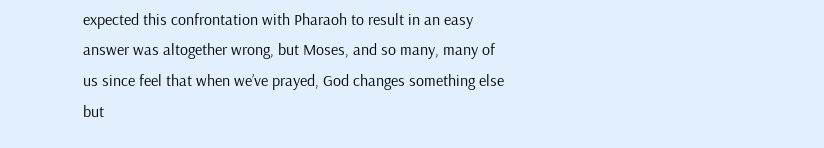expected this confrontation with Pharaoh to result in an easy answer was altogether wrong, but Moses, and so many, many of us since feel that when we’ve prayed, God changes something else but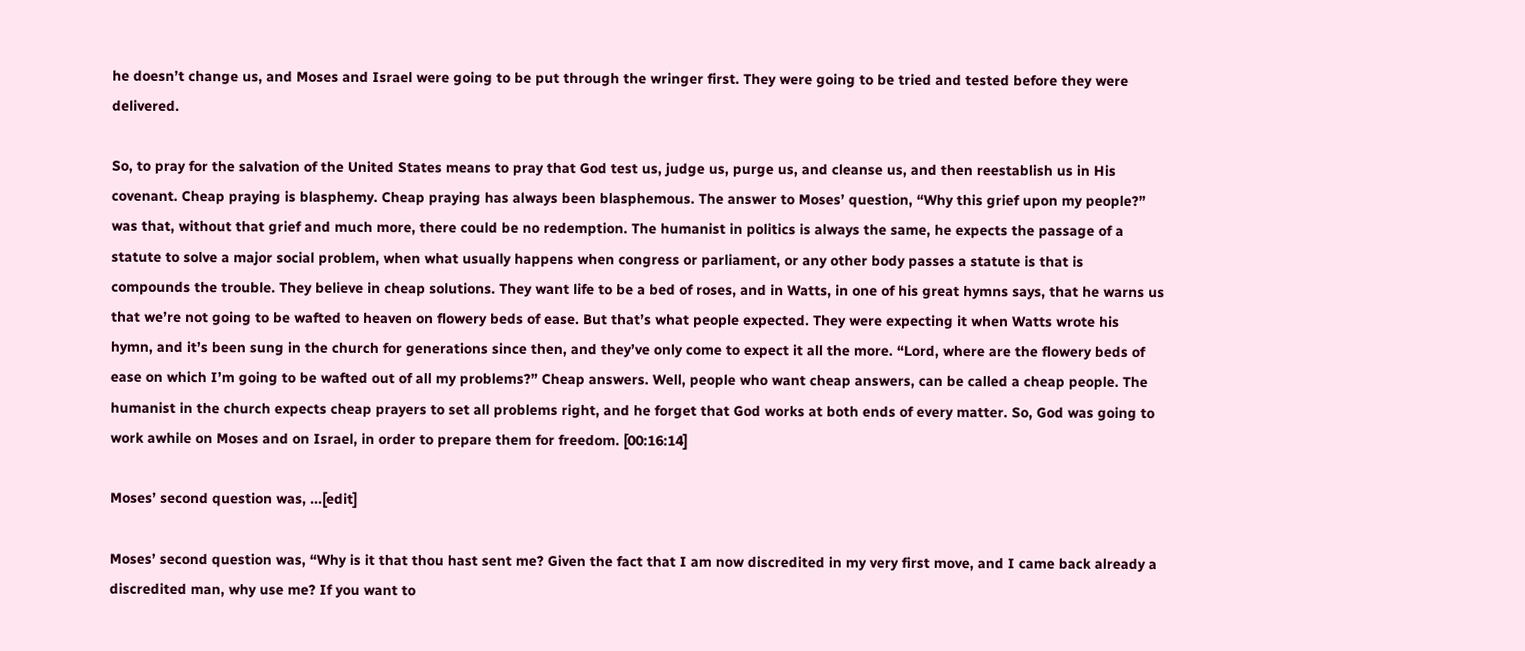he doesn’t change us, and Moses and Israel were going to be put through the wringer first. They were going to be tried and tested before they were delivered.

So, to pray for the salvation of the United States means to pray that God test us, judge us, purge us, and cleanse us, and then reestablish us in His covenant. Cheap praying is blasphemy. Cheap praying has always been blasphemous. The answer to Moses’ question, “Why this grief upon my people?” was that, without that grief and much more, there could be no redemption. The humanist in politics is always the same, he expects the passage of a statute to solve a major social problem, when what usually happens when congress or parliament, or any other body passes a statute is that is compounds the trouble. They believe in cheap solutions. They want life to be a bed of roses, and in Watts, in one of his great hymns says, that he warns us that we’re not going to be wafted to heaven on flowery beds of ease. But that’s what people expected. They were expecting it when Watts wrote his hymn, and it’s been sung in the church for generations since then, and they’ve only come to expect it all the more. “Lord, where are the flowery beds of ease on which I’m going to be wafted out of all my problems?” Cheap answers. Well, people who want cheap answers, can be called a cheap people. The humanist in the church expects cheap prayers to set all problems right, and he forget that God works at both ends of every matter. So, God was going to work awhile on Moses and on Israel, in order to prepare them for freedom. [00:16:14]

Moses’ second question was, ...[edit]

Moses’ second question was, “Why is it that thou hast sent me? Given the fact that I am now discredited in my very first move, and I came back already a discredited man, why use me? If you want to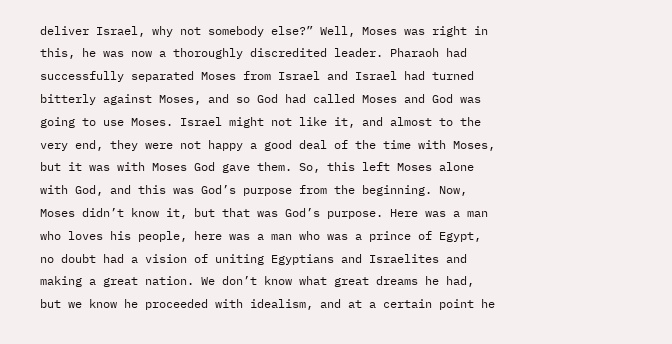deliver Israel, why not somebody else?” Well, Moses was right in this, he was now a thoroughly discredited leader. Pharaoh had successfully separated Moses from Israel and Israel had turned bitterly against Moses, and so God had called Moses and God was going to use Moses. Israel might not like it, and almost to the very end, they were not happy a good deal of the time with Moses, but it was with Moses God gave them. So, this left Moses alone with God, and this was God’s purpose from the beginning. Now, Moses didn’t know it, but that was God’s purpose. Here was a man who loves his people, here was a man who was a prince of Egypt, no doubt had a vision of uniting Egyptians and Israelites and making a great nation. We don’t know what great dreams he had, but we know he proceeded with idealism, and at a certain point he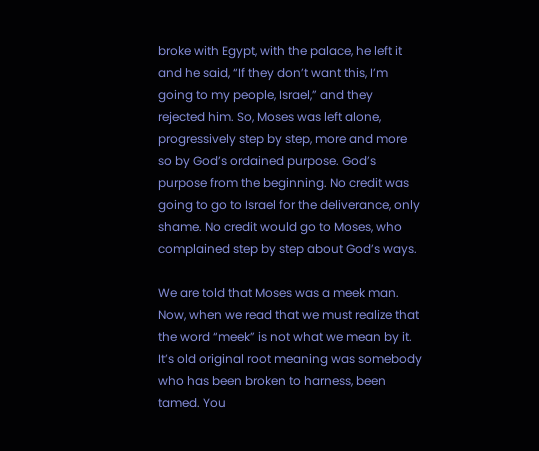broke with Egypt, with the palace, he left it and he said, “If they don’t want this, I’m going to my people, Israel,” and they rejected him. So, Moses was left alone, progressively step by step, more and more so by God’s ordained purpose. God’s purpose from the beginning. No credit was going to go to Israel for the deliverance, only shame. No credit would go to Moses, who complained step by step about God’s ways.

We are told that Moses was a meek man. Now, when we read that we must realize that the word “meek” is not what we mean by it. It’s old original root meaning was somebody who has been broken to harness, been tamed. You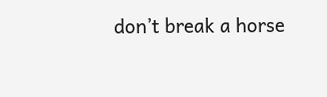don’t break a horse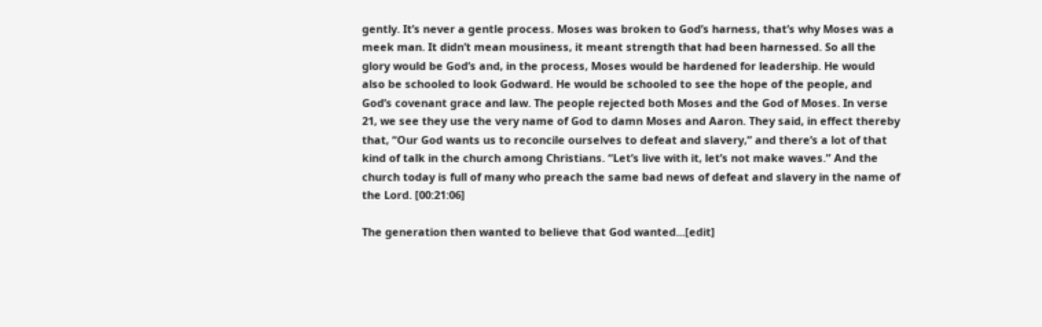gently. It’s never a gentle process. Moses was broken to God’s harness, that’s why Moses was a meek man. It didn’t mean mousiness, it meant strength that had been harnessed. So all the glory would be God’s and, in the process, Moses would be hardened for leadership. He would also be schooled to look Godward. He would be schooled to see the hope of the people, and God’s covenant grace and law. The people rejected both Moses and the God of Moses. In verse 21, we see they use the very name of God to damn Moses and Aaron. They said, in effect thereby that, “Our God wants us to reconcile ourselves to defeat and slavery,” and there’s a lot of that kind of talk in the church among Christians. “Let’s live with it, let’s not make waves.” And the church today is full of many who preach the same bad news of defeat and slavery in the name of the Lord. [00:21:06]

The generation then wanted to believe that God wanted...[edit]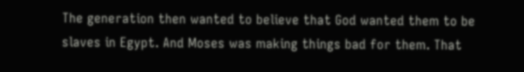The generation then wanted to believe that God wanted them to be slaves in Egypt. And Moses was making things bad for them. That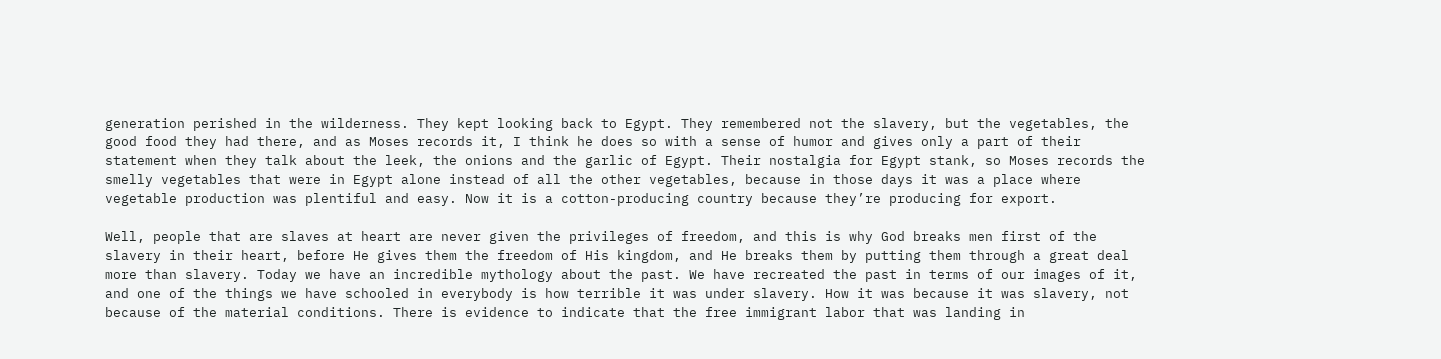generation perished in the wilderness. They kept looking back to Egypt. They remembered not the slavery, but the vegetables, the good food they had there, and as Moses records it, I think he does so with a sense of humor and gives only a part of their statement when they talk about the leek, the onions and the garlic of Egypt. Their nostalgia for Egypt stank, so Moses records the smelly vegetables that were in Egypt alone instead of all the other vegetables, because in those days it was a place where vegetable production was plentiful and easy. Now it is a cotton-producing country because they’re producing for export.

Well, people that are slaves at heart are never given the privileges of freedom, and this is why God breaks men first of the slavery in their heart, before He gives them the freedom of His kingdom, and He breaks them by putting them through a great deal more than slavery. Today we have an incredible mythology about the past. We have recreated the past in terms of our images of it, and one of the things we have schooled in everybody is how terrible it was under slavery. How it was because it was slavery, not because of the material conditions. There is evidence to indicate that the free immigrant labor that was landing in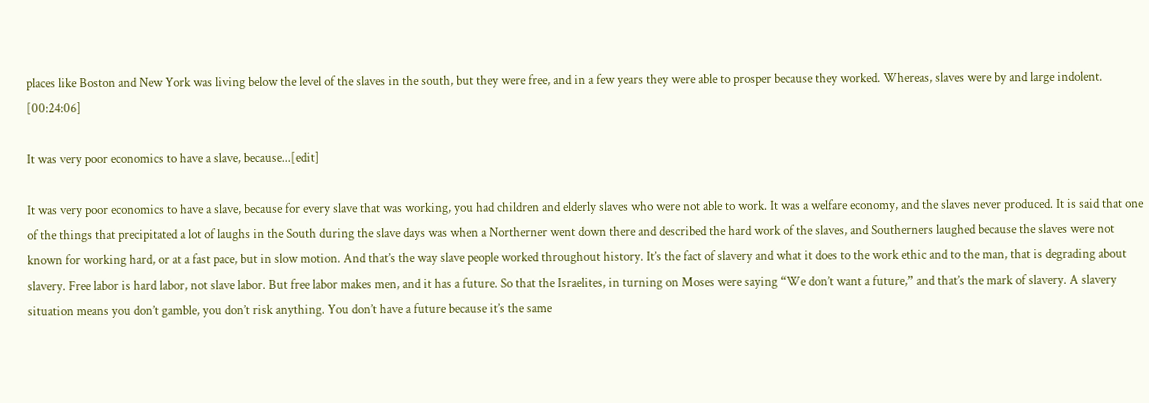places like Boston and New York was living below the level of the slaves in the south, but they were free, and in a few years they were able to prosper because they worked. Whereas, slaves were by and large indolent. [00:24:06]

It was very poor economics to have a slave, because...[edit]

It was very poor economics to have a slave, because for every slave that was working, you had children and elderly slaves who were not able to work. It was a welfare economy, and the slaves never produced. It is said that one of the things that precipitated a lot of laughs in the South during the slave days was when a Northerner went down there and described the hard work of the slaves, and Southerners laughed because the slaves were not known for working hard, or at a fast pace, but in slow motion. And that’s the way slave people worked throughout history. It’s the fact of slavery and what it does to the work ethic and to the man, that is degrading about slavery. Free labor is hard labor, not slave labor. But free labor makes men, and it has a future. So that the Israelites, in turning on Moses were saying “We don’t want a future,” and that’s the mark of slavery. A slavery situation means you don’t gamble, you don’t risk anything. You don’t have a future because it’s the same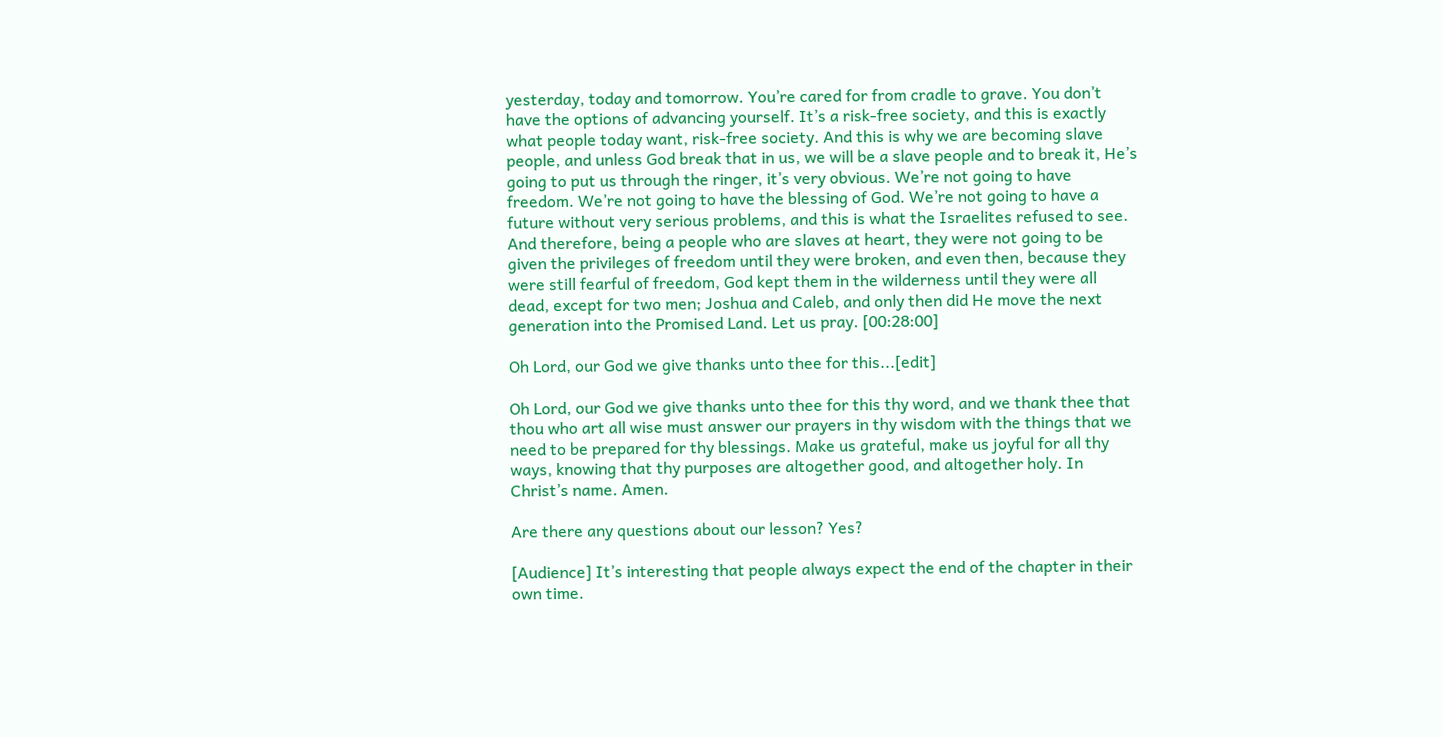yesterday, today and tomorrow. You’re cared for from cradle to grave. You don’t have the options of advancing yourself. It’s a risk-free society, and this is exactly what people today want, risk-free society. And this is why we are becoming slave people, and unless God break that in us, we will be a slave people and to break it, He’s going to put us through the ringer, it’s very obvious. We’re not going to have freedom. We’re not going to have the blessing of God. We’re not going to have a future without very serious problems, and this is what the Israelites refused to see. And therefore, being a people who are slaves at heart, they were not going to be given the privileges of freedom until they were broken, and even then, because they were still fearful of freedom, God kept them in the wilderness until they were all dead, except for two men; Joshua and Caleb, and only then did He move the next generation into the Promised Land. Let us pray. [00:28:00]

Oh Lord, our God we give thanks unto thee for this...[edit]

Oh Lord, our God we give thanks unto thee for this thy word, and we thank thee that thou who art all wise must answer our prayers in thy wisdom with the things that we need to be prepared for thy blessings. Make us grateful, make us joyful for all thy ways, knowing that thy purposes are altogether good, and altogether holy. In Christ’s name. Amen.

Are there any questions about our lesson? Yes?

[Audience] It’s interesting that people always expect the end of the chapter in their own time.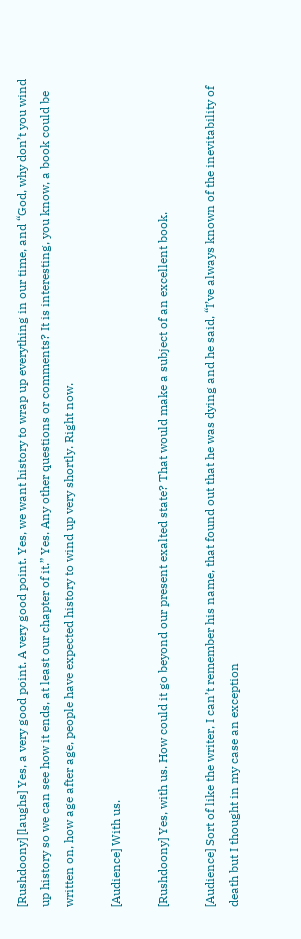[Rushdoony] [laughs] Yes, a very good point. A very good point. Yes, we want history to wrap up everything in our time, and “God, why don’t you wind up history so we can see how it ends, at least our chapter of it.” Yes. Any other questions or comments? It is interesting, you know, a book could be written on, how age after age, people have expected history to wind up very shortly. Right now.

[Audience] With us.

[Rushdoony] Yes, with us. How could it go beyond our present exalted state? That would make a subject of an excellent book.

[Audience] Sort of like the writer, I can’t remember his name, that found out that he was dying and he said, “I’ve always known of the inevitability of death but I thought in my case an exception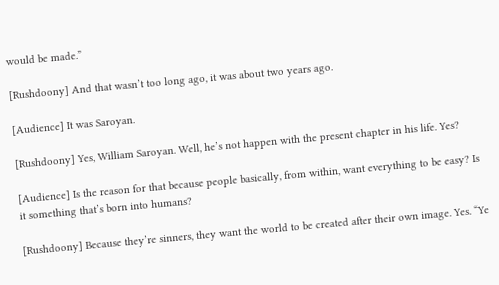would be made.”

[Rushdoony] And that wasn’t too long ago, it was about two years ago.

[Audience] It was Saroyan.

[Rushdoony] Yes, William Saroyan. Well, he’s not happen with the present chapter in his life. Yes?

[Audience] Is the reason for that because people basically, from within, want everything to be easy? Is it something that’s born into humans?

[Rushdoony] Because they’re sinners, they want the world to be created after their own image. Yes. “Ye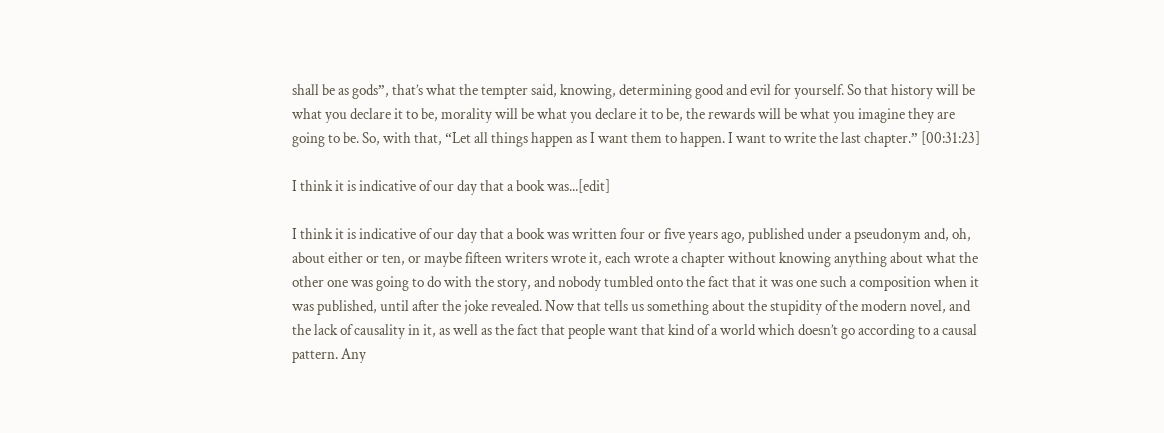shall be as gods”, that’s what the tempter said, knowing, determining good and evil for yourself. So that history will be what you declare it to be, morality will be what you declare it to be, the rewards will be what you imagine they are going to be. So, with that, “Let all things happen as I want them to happen. I want to write the last chapter.” [00:31:23]

I think it is indicative of our day that a book was...[edit]

I think it is indicative of our day that a book was written four or five years ago, published under a pseudonym and, oh, about either or ten, or maybe fifteen writers wrote it, each wrote a chapter without knowing anything about what the other one was going to do with the story, and nobody tumbled onto the fact that it was one such a composition when it was published, until after the joke revealed. Now that tells us something about the stupidity of the modern novel, and the lack of causality in it, as well as the fact that people want that kind of a world which doesn’t go according to a causal pattern. Any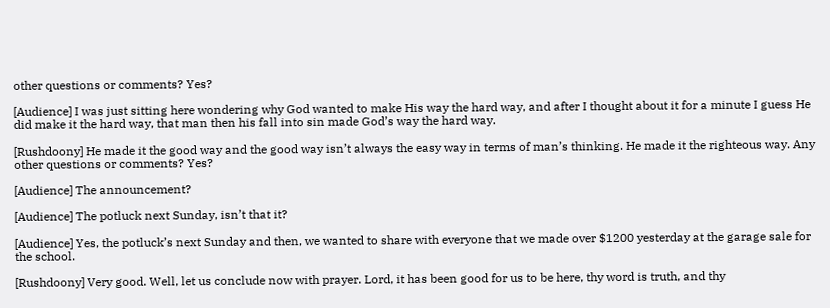other questions or comments? Yes?

[Audience] I was just sitting here wondering why God wanted to make His way the hard way, and after I thought about it for a minute I guess He did make it the hard way, that man then his fall into sin made God’s way the hard way.

[Rushdoony] He made it the good way and the good way isn’t always the easy way in terms of man’s thinking. He made it the righteous way. Any other questions or comments? Yes?

[Audience] The announcement?

[Audience] The potluck next Sunday, isn’t that it?

[Audience] Yes, the potluck’s next Sunday and then, we wanted to share with everyone that we made over $1200 yesterday at the garage sale for the school.

[Rushdoony] Very good. Well, let us conclude now with prayer. Lord, it has been good for us to be here, thy word is truth, and thy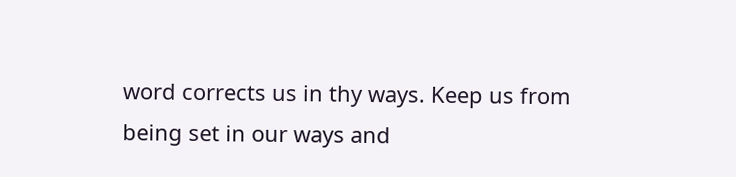word corrects us in thy ways. Keep us from being set in our ways and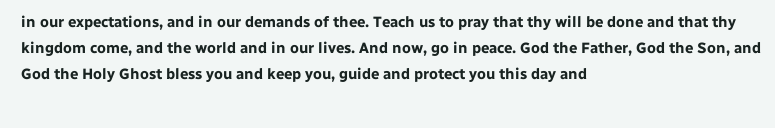in our expectations, and in our demands of thee. Teach us to pray that thy will be done and that thy kingdom come, and the world and in our lives. And now, go in peace. God the Father, God the Son, and God the Holy Ghost bless you and keep you, guide and protect you this day and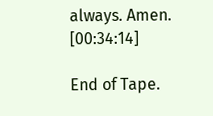always. Amen. [00:34:14]

End of Tape.